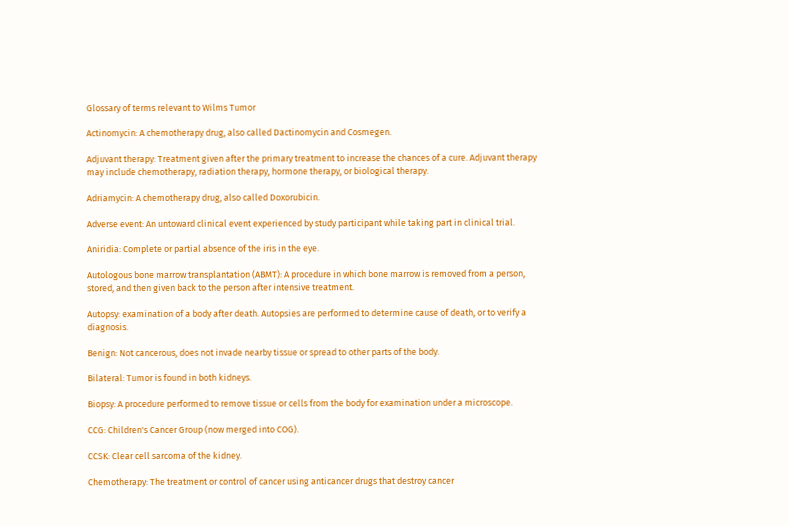Glossary of terms relevant to Wilms Tumor

Actinomycin: A chemotherapy drug, also called Dactinomycin and Cosmegen.

Adjuvant therapy: Treatment given after the primary treatment to increase the chances of a cure. Adjuvant therapy may include chemotherapy, radiation therapy, hormone therapy, or biological therapy.

Adriamycin: A chemotherapy drug, also called Doxorubicin.

Adverse event: An untoward clinical event experienced by study participant while taking part in clinical trial.

Aniridia: Complete or partial absence of the iris in the eye.

Autologous bone marrow transplantation (ABMT): A procedure in which bone marrow is removed from a person, stored, and then given back to the person after intensive treatment.

Autopsy: examination of a body after death. Autopsies are performed to determine cause of death, or to verify a diagnosis.

Benign: Not cancerous, does not invade nearby tissue or spread to other parts of the body.

Bilateral: Tumor is found in both kidneys.

Biopsy: A procedure performed to remove tissue or cells from the body for examination under a microscope.

CCG: Children's Cancer Group (now merged into COG).

CCSK: Clear cell sarcoma of the kidney.

Chemotherapy: The treatment or control of cancer using anticancer drugs that destroy cancer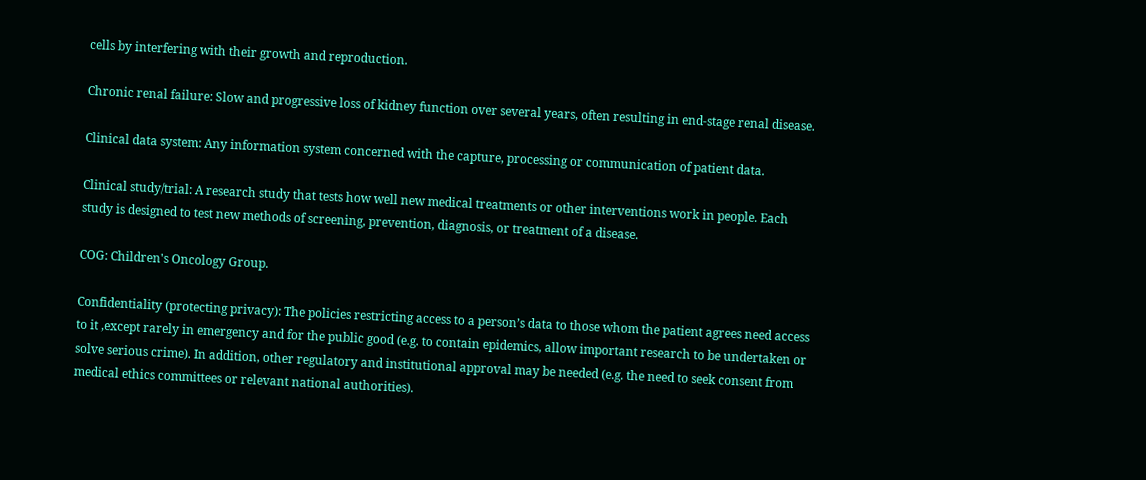cells by interfering with their growth and reproduction.

Chronic renal failure: Slow and progressive loss of kidney function over several years, often resulting in end-stage renal disease.

Clinical data system: Any information system concerned with the capture, processing or communication of patient data.

Clinical study/trial: A research study that tests how well new medical treatments or other interventions work in people. Each study is designed to test new methods of screening, prevention, diagnosis, or treatment of a disease.

COG: Children's Oncology Group.

Confidentiality (protecting privacy): The policies restricting access to a person’s data to those whom the patient agrees need access to it ,except rarely in emergency and for the public good (e.g. to contain epidemics, allow important research to be undertaken or solve serious crime). In addition, other regulatory and institutional approval may be needed (e.g. the need to seek consent from medical ethics committees or relevant national authorities).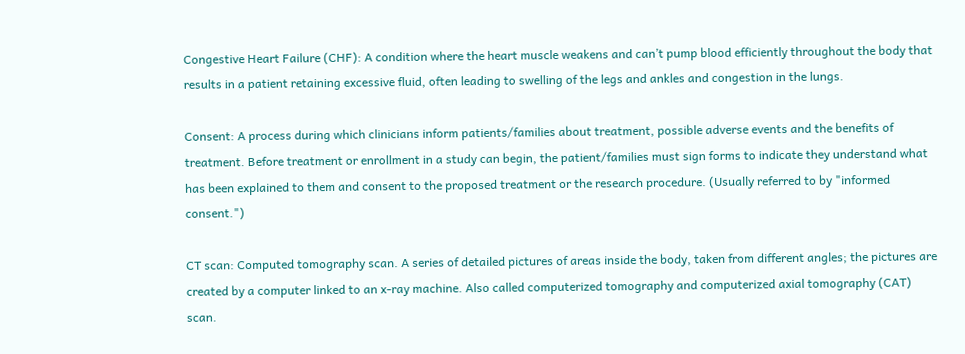Congestive Heart Failure (CHF): A condition where the heart muscle weakens and can’t pump blood efficiently throughout the body that results in a patient retaining excessive fluid, often leading to swelling of the legs and ankles and congestion in the lungs.

Consent: A process during which clinicians inform patients/families about treatment, possible adverse events and the benefits of treatment. Before treatment or enrollment in a study can begin, the patient/families must sign forms to indicate they understand what has been explained to them and consent to the proposed treatment or the research procedure. (Usually referred to by "informed consent.")

CT scan: Computed tomography scan. A series of detailed pictures of areas inside the body, taken from different angles; the pictures are created by a computer linked to an x-ray machine. Also called computerized tomography and computerized axial tomography (CAT) scan.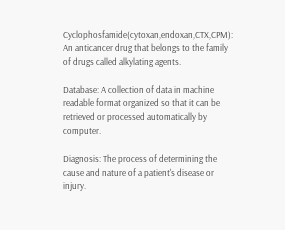Cyclophosfamide(cytoxan,endoxan,CTX,CPM): An anticancer drug that belongs to the family of drugs called alkylating agents.

Database: A collection of data in machine readable format organized so that it can be retrieved or processed automatically by computer.

Diagnosis: The process of determining the cause and nature of a patient's disease or injury.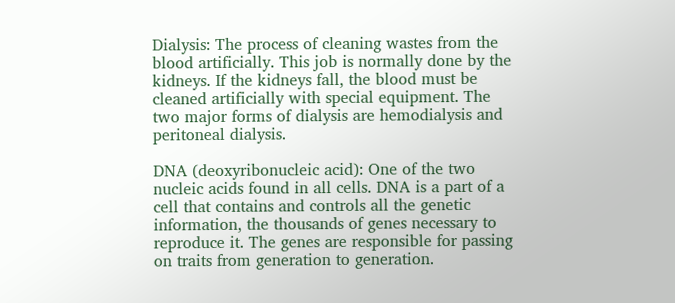Dialysis: The process of cleaning wastes from the blood artificially. This job is normally done by the kidneys. If the kidneys fall, the blood must be cleaned artificially with special equipment. The two major forms of dialysis are hemodialysis and peritoneal dialysis.

DNA (deoxyribonucleic acid): One of the two nucleic acids found in all cells. DNA is a part of a cell that contains and controls all the genetic information, the thousands of genes necessary to reproduce it. The genes are responsible for passing on traits from generation to generation.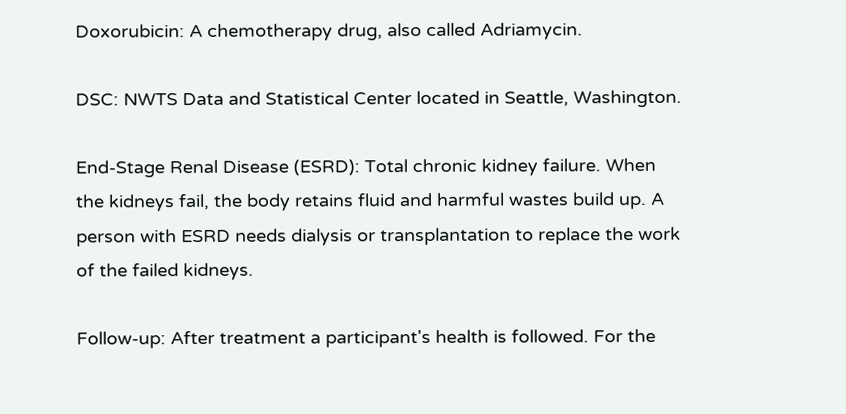Doxorubicin: A chemotherapy drug, also called Adriamycin.

DSC: NWTS Data and Statistical Center located in Seattle, Washington.

End-Stage Renal Disease (ESRD): Total chronic kidney failure. When the kidneys fail, the body retains fluid and harmful wastes build up. A person with ESRD needs dialysis or transplantation to replace the work of the failed kidneys.

Follow-up: After treatment a participant's health is followed. For the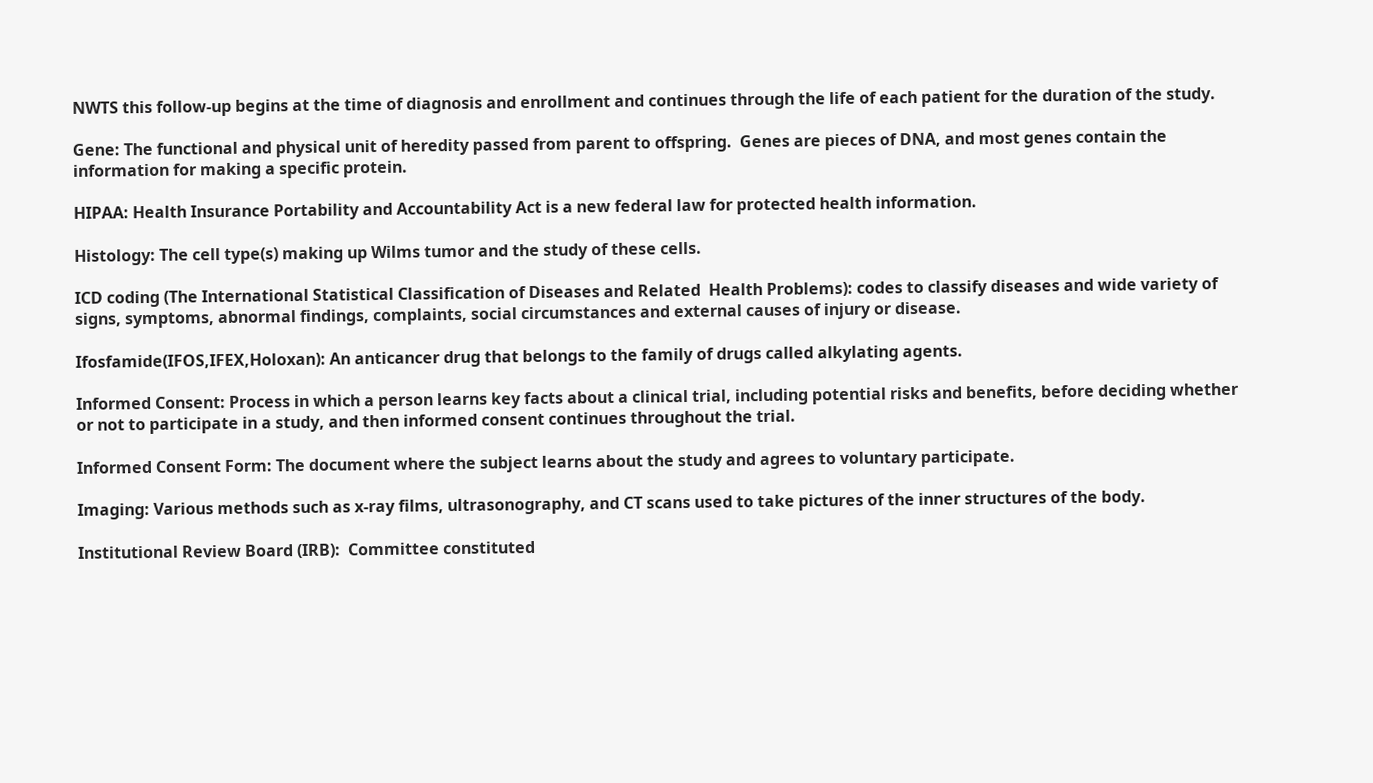NWTS this follow-up begins at the time of diagnosis and enrollment and continues through the life of each patient for the duration of the study.

Gene: The functional and physical unit of heredity passed from parent to offspring.  Genes are pieces of DNA, and most genes contain the information for making a specific protein.

HIPAA: Health Insurance Portability and Accountability Act is a new federal law for protected health information.

Histology: The cell type(s) making up Wilms tumor and the study of these cells.

ICD coding (The International Statistical Classification of Diseases and Related  Health Problems): codes to classify diseases and wide variety of signs, symptoms, abnormal findings, complaints, social circumstances and external causes of injury or disease.

Ifosfamide(IFOS,IFEX,Holoxan): An anticancer drug that belongs to the family of drugs called alkylating agents.

Informed Consent: Process in which a person learns key facts about a clinical trial, including potential risks and benefits, before deciding whether or not to participate in a study, and then informed consent continues throughout the trial.

Informed Consent Form: The document where the subject learns about the study and agrees to voluntary participate.

Imaging: Various methods such as x-ray films, ultrasonography, and CT scans used to take pictures of the inner structures of the body.

Institutional Review Board (IRB):  Committee constituted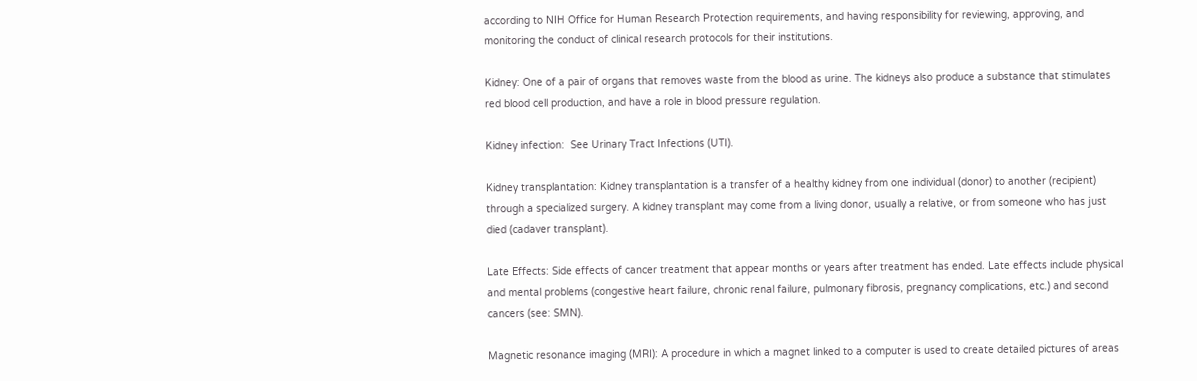according to NIH Office for Human Research Protection requirements, and having responsibility for reviewing, approving, and monitoring the conduct of clinical research protocols for their institutions.

Kidney: One of a pair of organs that removes waste from the blood as urine. The kidneys also produce a substance that stimulates red blood cell production, and have a role in blood pressure regulation.

Kidney infection:  See Urinary Tract Infections (UTI).

Kidney transplantation: Kidney transplantation is a transfer of a healthy kidney from one individual (donor) to another (recipient) through a specialized surgery. A kidney transplant may come from a living donor, usually a relative, or from someone who has just died (cadaver transplant).

Late Effects: Side effects of cancer treatment that appear months or years after treatment has ended. Late effects include physical and mental problems (congestive heart failure, chronic renal failure, pulmonary fibrosis, pregnancy complications, etc.) and second cancers (see: SMN).

Magnetic resonance imaging (MRI): A procedure in which a magnet linked to a computer is used to create detailed pictures of areas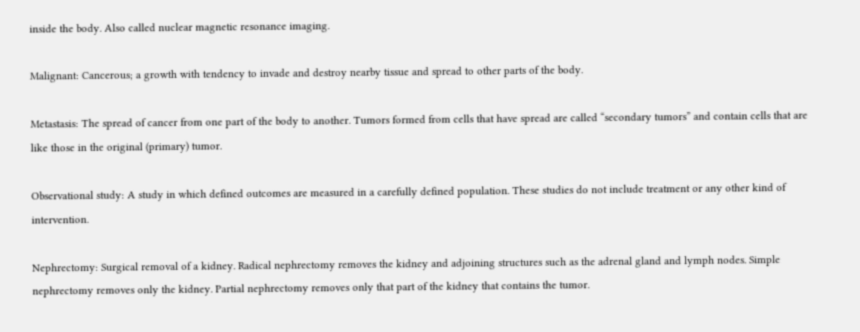inside the body. Also called nuclear magnetic resonance imaging.

Malignant: Cancerous; a growth with tendency to invade and destroy nearby tissue and spread to other parts of the body.

Metastasis: The spread of cancer from one part of the body to another. Tumors formed from cells that have spread are called “secondary tumors” and contain cells that are like those in the original (primary) tumor.

Observational study: A study in which defined outcomes are measured in a carefully defined population. These studies do not include treatment or any other kind of intervention.

Nephrectomy: Surgical removal of a kidney. Radical nephrectomy removes the kidney and adjoining structures such as the adrenal gland and lymph nodes. Simple nephrectomy removes only the kidney. Partial nephrectomy removes only that part of the kidney that contains the tumor.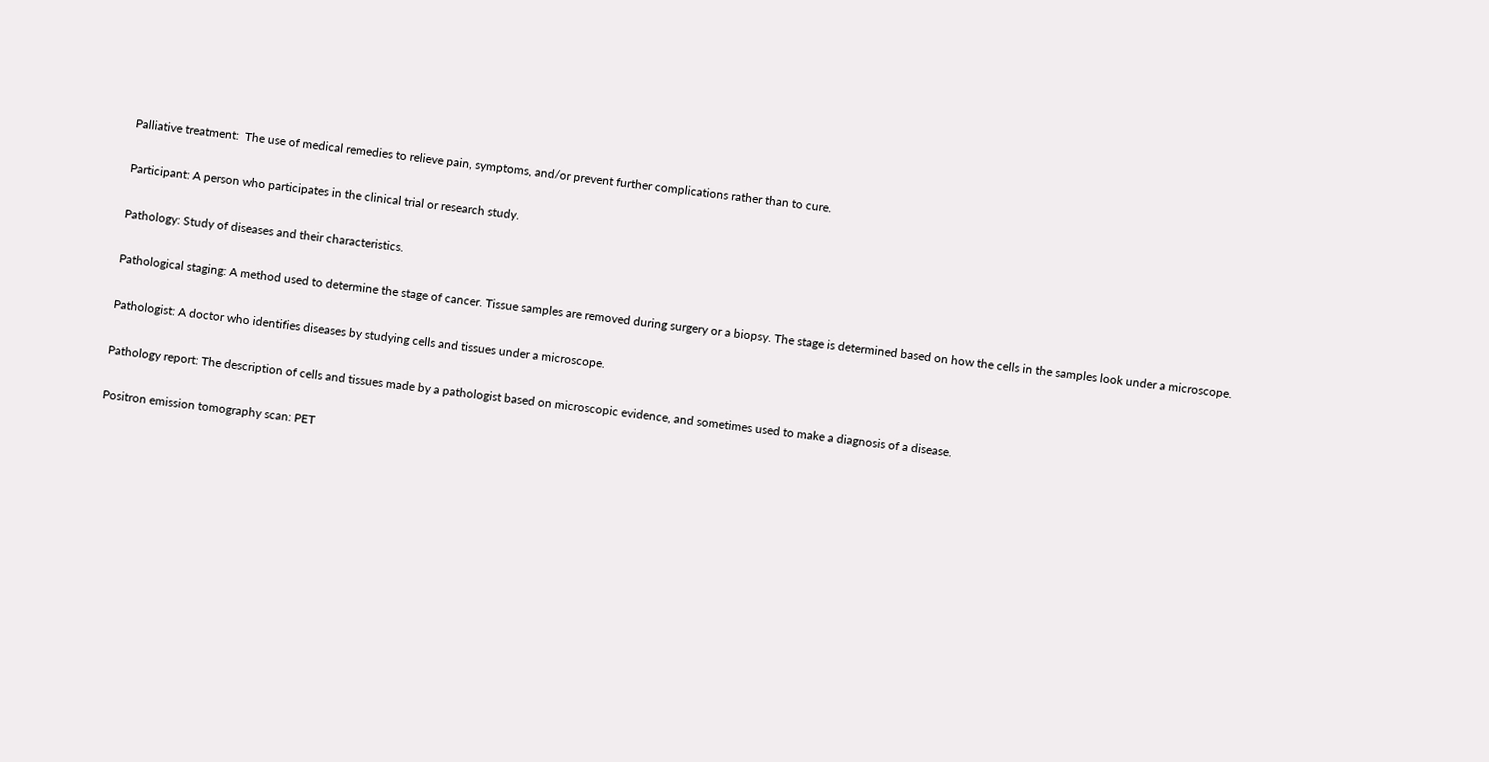Palliative treatment:  The use of medical remedies to relieve pain, symptoms, and/or prevent further complications rather than to cure.

Participant: A person who participates in the clinical trial or research study.

Pathology: Study of diseases and their characteristics.

Pathological staging: A method used to determine the stage of cancer. Tissue samples are removed during surgery or a biopsy. The stage is determined based on how the cells in the samples look under a microscope.

Pathologist: A doctor who identifies diseases by studying cells and tissues under a microscope.

Pathology report: The description of cells and tissues made by a pathologist based on microscopic evidence, and sometimes used to make a diagnosis of a disease.

Positron emission tomography scan: PET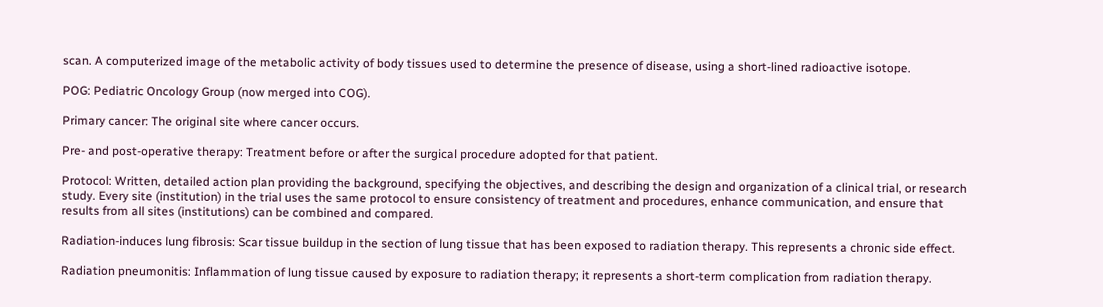scan. A computerized image of the metabolic activity of body tissues used to determine the presence of disease, using a short-lined radioactive isotope.

POG: Pediatric Oncology Group (now merged into COG).

Primary cancer: The original site where cancer occurs.

Pre- and post-operative therapy: Treatment before or after the surgical procedure adopted for that patient.

Protocol: Written, detailed action plan providing the background, specifying the objectives, and describing the design and organization of a clinical trial, or research study. Every site (institution) in the trial uses the same protocol to ensure consistency of treatment and procedures, enhance communication, and ensure that results from all sites (institutions) can be combined and compared.

Radiation-induces lung fibrosis: Scar tissue buildup in the section of lung tissue that has been exposed to radiation therapy. This represents a chronic side effect.

Radiation pneumonitis: Inflammation of lung tissue caused by exposure to radiation therapy; it represents a short-term complication from radiation therapy.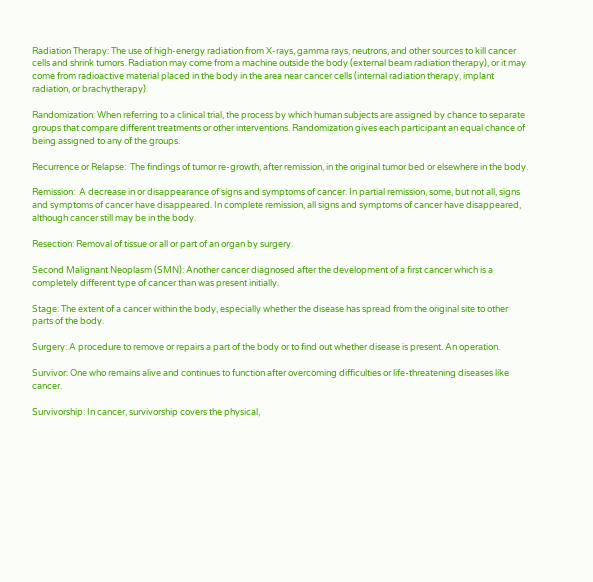Radiation Therapy: The use of high-energy radiation from X-rays, gamma rays, neutrons, and other sources to kill cancer cells and shrink tumors. Radiation may come from a machine outside the body (external beam radiation therapy), or it may come from radioactive material placed in the body in the area near cancer cells (internal radiation therapy, implant radiation, or brachytherapy).

Randomization: When referring to a clinical trial, the process by which human subjects are assigned by chance to separate groups that compare different treatments or other interventions. Randomization gives each participant an equal chance of being assigned to any of the groups.

Recurrence or Relapse:  The findings of tumor re-growth, after remission, in the original tumor bed or elsewhere in the body.

Remission:  A decrease in or disappearance of signs and symptoms of cancer. In partial remission, some, but not all, signs and symptoms of cancer have disappeared. In complete remission, all signs and symptoms of cancer have disappeared, although cancer still may be in the body.

Resection: Removal of tissue or all or part of an organ by surgery.

Second Malignant Neoplasm (SMN): Another cancer diagnosed after the development of a first cancer which is a completely different type of cancer than was present initially.

Stage: The extent of a cancer within the body, especially whether the disease has spread from the original site to other parts of the body.

Surgery: A procedure to remove or repairs a part of the body or to find out whether disease is present. An operation.

Survivor: One who remains alive and continues to function after overcoming difficulties or life-threatening diseases like cancer.

Survivorship: In cancer, survivorship covers the physical,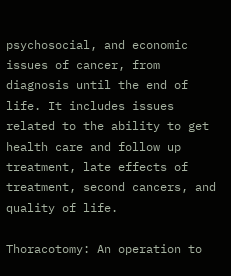psychosocial, and economic issues of cancer, from diagnosis until the end of life. It includes issues related to the ability to get health care and follow up treatment, late effects of treatment, second cancers, and quality of life.

Thoracotomy: An operation to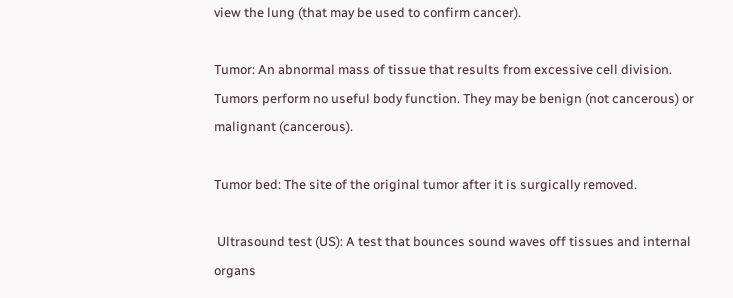view the lung (that may be used to confirm cancer).

Tumor: An abnormal mass of tissue that results from excessive cell division. Tumors perform no useful body function. They may be benign (not cancerous) or malignant (cancerous).

Tumor bed: The site of the original tumor after it is surgically removed.

 Ultrasound test (US): A test that bounces sound waves off tissues and internal organs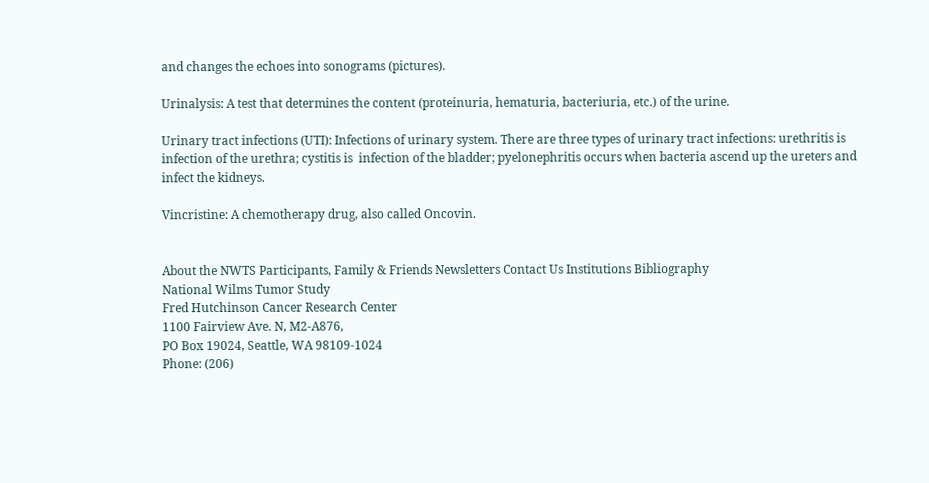and changes the echoes into sonograms (pictures).

Urinalysis: A test that determines the content (proteinuria, hematuria, bacteriuria, etc.) of the urine.

Urinary tract infections (UTI): Infections of urinary system. There are three types of urinary tract infections: urethritis is infection of the urethra; cystitis is  infection of the bladder; pyelonephritis occurs when bacteria ascend up the ureters and infect the kidneys.

Vincristine: A chemotherapy drug, also called Oncovin.


About the NWTS Participants, Family & Friends Newsletters Contact Us Institutions Bibliography
National Wilms Tumor Study
Fred Hutchinson Cancer Research Center
1100 Fairview Ave. N, M2-A876,
PO Box 19024, Seattle, WA 98109-1024
Phone: (206)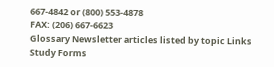667-4842 or (800) 553-4878
FAX: (206) 667-6623
Glossary Newsletter articles listed by topic Links Study Forms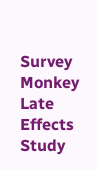Survey Monkey Late Effects Study